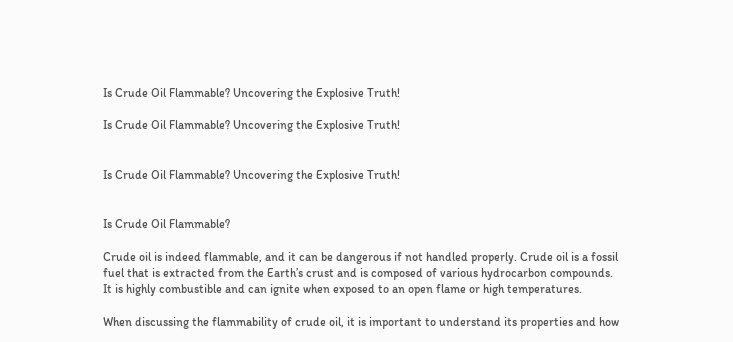Is Crude Oil Flammable? Uncovering the Explosive Truth!

Is Crude Oil Flammable? Uncovering the Explosive Truth!


Is Crude Oil Flammable? Uncovering the Explosive Truth!


Is Crude Oil Flammable?

Crude oil is indeed flammable, and it can be dangerous if not handled properly. Crude oil is a fossil fuel that is extracted from the Earth’s crust and is composed of various hydrocarbon compounds. It is highly combustible and can ignite when exposed to an open flame or high temperatures.

When discussing the flammability of crude oil, it is important to understand its properties and how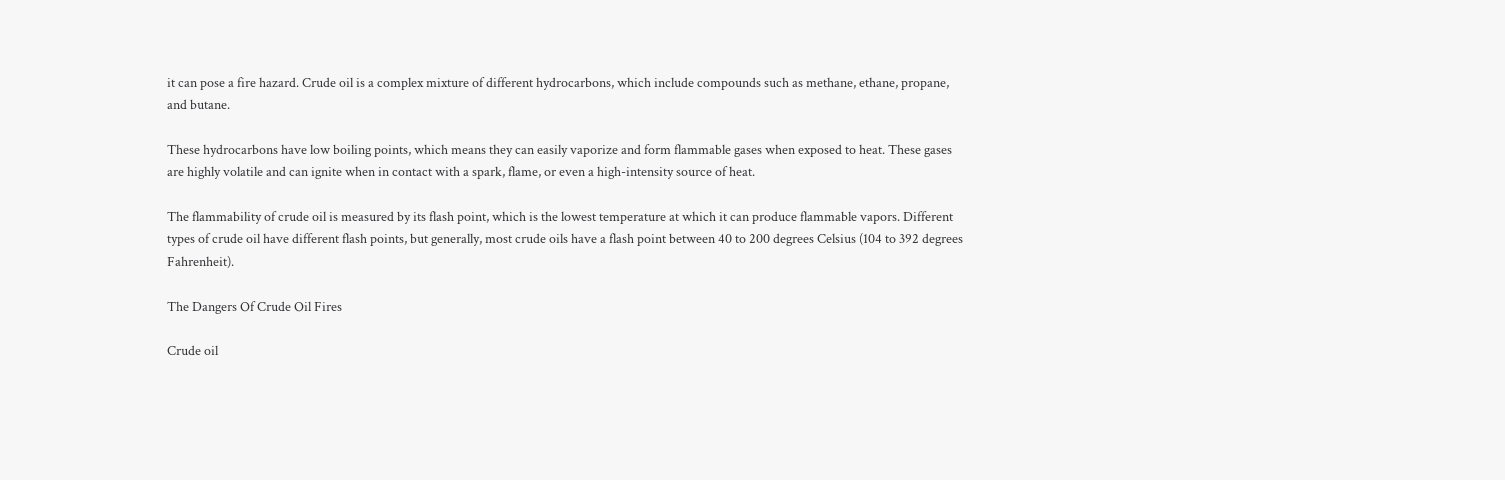it can pose a fire hazard. Crude oil is a complex mixture of different hydrocarbons, which include compounds such as methane, ethane, propane, and butane.

These hydrocarbons have low boiling points, which means they can easily vaporize and form flammable gases when exposed to heat. These gases are highly volatile and can ignite when in contact with a spark, flame, or even a high-intensity source of heat.

The flammability of crude oil is measured by its flash point, which is the lowest temperature at which it can produce flammable vapors. Different types of crude oil have different flash points, but generally, most crude oils have a flash point between 40 to 200 degrees Celsius (104 to 392 degrees Fahrenheit).

The Dangers Of Crude Oil Fires

Crude oil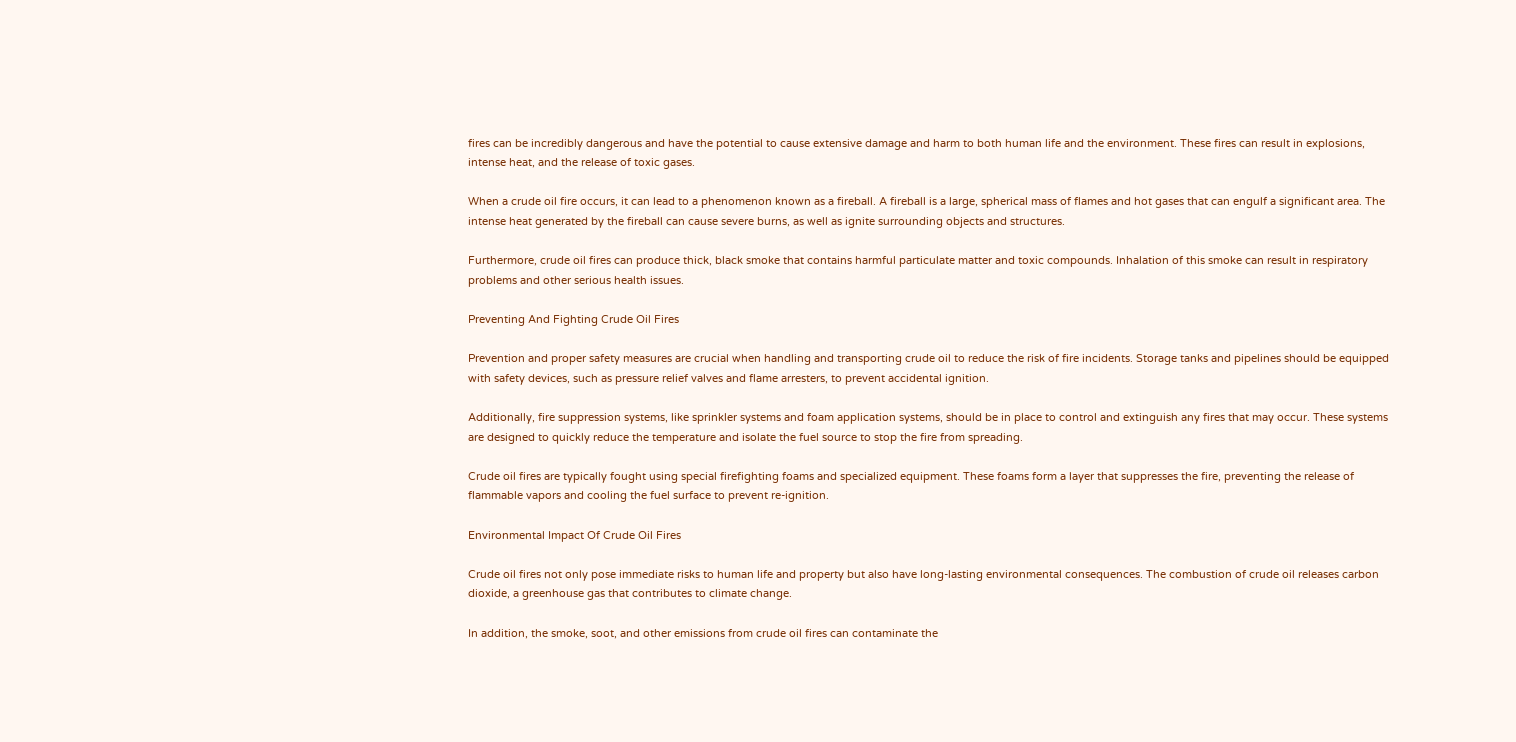fires can be incredibly dangerous and have the potential to cause extensive damage and harm to both human life and the environment. These fires can result in explosions, intense heat, and the release of toxic gases.

When a crude oil fire occurs, it can lead to a phenomenon known as a fireball. A fireball is a large, spherical mass of flames and hot gases that can engulf a significant area. The intense heat generated by the fireball can cause severe burns, as well as ignite surrounding objects and structures.

Furthermore, crude oil fires can produce thick, black smoke that contains harmful particulate matter and toxic compounds. Inhalation of this smoke can result in respiratory problems and other serious health issues.

Preventing And Fighting Crude Oil Fires

Prevention and proper safety measures are crucial when handling and transporting crude oil to reduce the risk of fire incidents. Storage tanks and pipelines should be equipped with safety devices, such as pressure relief valves and flame arresters, to prevent accidental ignition.

Additionally, fire suppression systems, like sprinkler systems and foam application systems, should be in place to control and extinguish any fires that may occur. These systems are designed to quickly reduce the temperature and isolate the fuel source to stop the fire from spreading.

Crude oil fires are typically fought using special firefighting foams and specialized equipment. These foams form a layer that suppresses the fire, preventing the release of flammable vapors and cooling the fuel surface to prevent re-ignition.

Environmental Impact Of Crude Oil Fires

Crude oil fires not only pose immediate risks to human life and property but also have long-lasting environmental consequences. The combustion of crude oil releases carbon dioxide, a greenhouse gas that contributes to climate change.

In addition, the smoke, soot, and other emissions from crude oil fires can contaminate the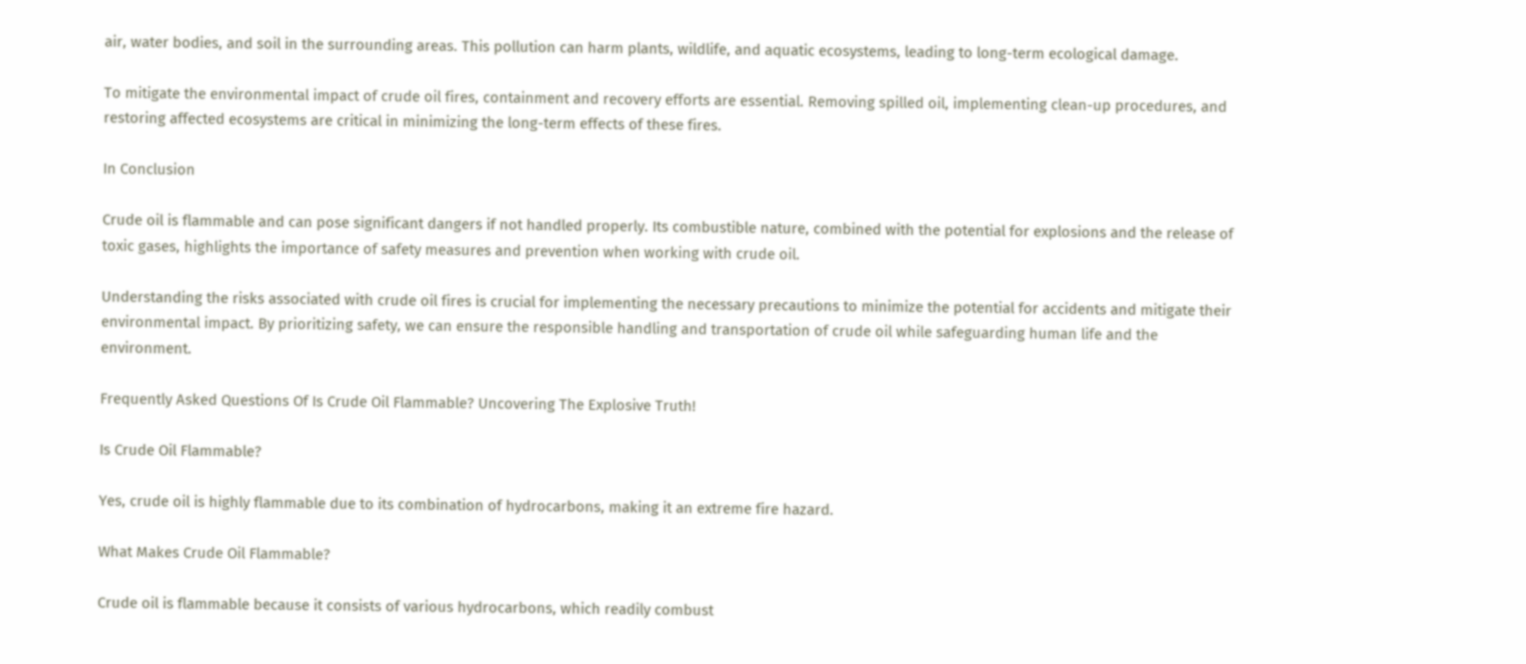air, water bodies, and soil in the surrounding areas. This pollution can harm plants, wildlife, and aquatic ecosystems, leading to long-term ecological damage.

To mitigate the environmental impact of crude oil fires, containment and recovery efforts are essential. Removing spilled oil, implementing clean-up procedures, and restoring affected ecosystems are critical in minimizing the long-term effects of these fires.

In Conclusion

Crude oil is flammable and can pose significant dangers if not handled properly. Its combustible nature, combined with the potential for explosions and the release of toxic gases, highlights the importance of safety measures and prevention when working with crude oil.

Understanding the risks associated with crude oil fires is crucial for implementing the necessary precautions to minimize the potential for accidents and mitigate their environmental impact. By prioritizing safety, we can ensure the responsible handling and transportation of crude oil while safeguarding human life and the environment.

Frequently Asked Questions Of Is Crude Oil Flammable? Uncovering The Explosive Truth!

Is Crude Oil Flammable?

Yes, crude oil is highly flammable due to its combination of hydrocarbons, making it an extreme fire hazard.

What Makes Crude Oil Flammable?

Crude oil is flammable because it consists of various hydrocarbons, which readily combust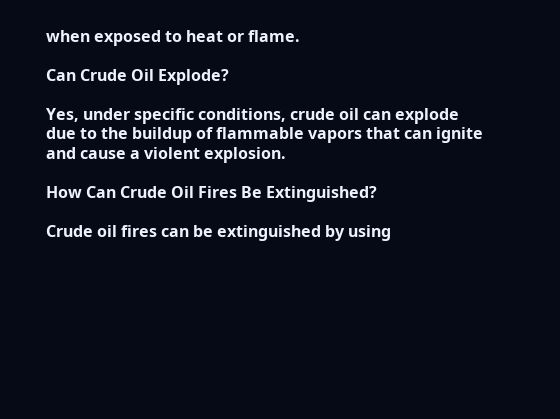when exposed to heat or flame.

Can Crude Oil Explode?

Yes, under specific conditions, crude oil can explode due to the buildup of flammable vapors that can ignite and cause a violent explosion.

How Can Crude Oil Fires Be Extinguished?

Crude oil fires can be extinguished by using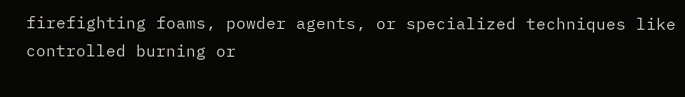firefighting foams, powder agents, or specialized techniques like controlled burning or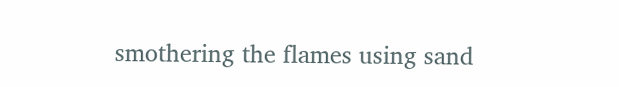smothering the flames using sand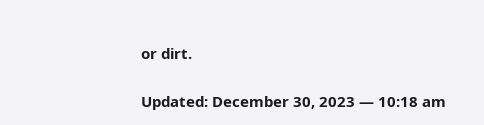or dirt.

Updated: December 30, 2023 — 10:18 am